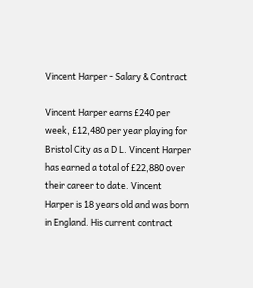Vincent Harper - Salary & Contract

Vincent Harper earns £240 per week, £12,480 per year playing for Bristol City as a D L. Vincent Harper has earned a total of £22,880 over their career to date. Vincent Harper is 18 years old and was born in England. His current contract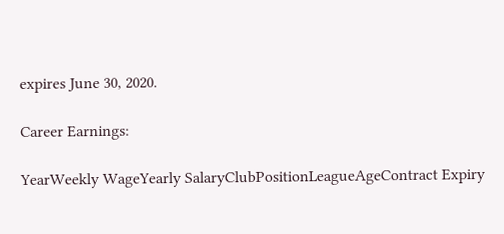expires June 30, 2020.

Career Earnings:

YearWeekly WageYearly SalaryClubPositionLeagueAgeContract Expiry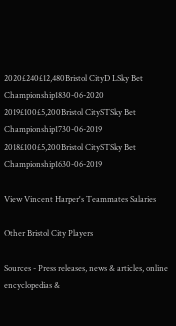2020£240£12,480Bristol CityD LSky Bet Championship1830-06-2020
2019£100£5,200Bristol CitySTSky Bet Championship1730-06-2019
2018£100£5,200Bristol CitySTSky Bet Championship1630-06-2019

View Vincent Harper's Teammates Salaries

Other Bristol City Players

Sources - Press releases, news & articles, online encyclopedias &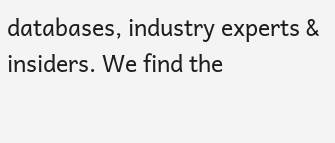databases, industry experts & insiders. We find the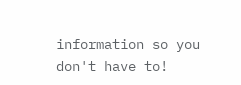information so you don't have to!